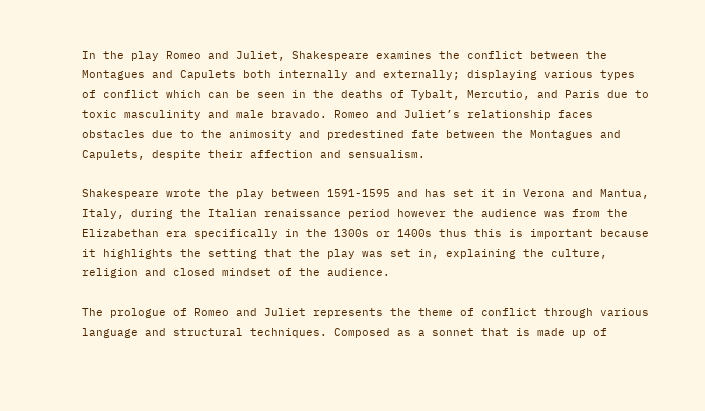In the play Romeo and Juliet, Shakespeare examines the conflict between the Montagues and Capulets both internally and externally; displaying various types of conflict which can be seen in the deaths of Tybalt, Mercutio, and Paris due to toxic masculinity and male bravado. Romeo and Juliet’s relationship faces obstacles due to the animosity and predestined fate between the Montagues and Capulets, despite their affection and sensualism.

Shakespeare wrote the play between 1591-1595 and has set it in Verona and Mantua, Italy, during the Italian renaissance period however the audience was from the Elizabethan era specifically in the 1300s or 1400s thus this is important because it highlights the setting that the play was set in, explaining the culture, religion and closed mindset of the audience.

The prologue of Romeo and Juliet represents the theme of conflict through various language and structural techniques. Composed as a sonnet that is made up of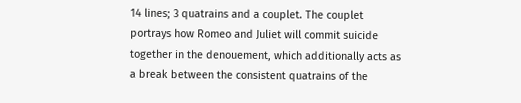14 lines; 3 quatrains and a couplet. The couplet portrays how Romeo and Juliet will commit suicide together in the denouement, which additionally acts as a break between the consistent quatrains of the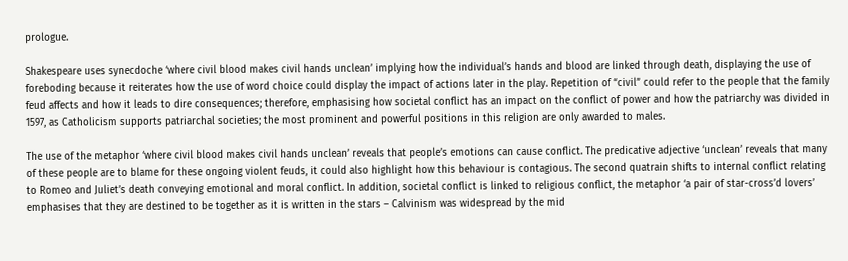prologue.

Shakespeare uses synecdoche ‘where civil blood makes civil hands unclean’ implying how the individual’s hands and blood are linked through death, displaying the use of foreboding because it reiterates how the use of word choice could display the impact of actions later in the play. Repetition of “civil” could refer to the people that the family feud affects and how it leads to dire consequences; therefore, emphasising how societal conflict has an impact on the conflict of power and how the patriarchy was divided in 1597, as Catholicism supports patriarchal societies; the most prominent and powerful positions in this religion are only awarded to males.

The use of the metaphor ‘where civil blood makes civil hands unclean’ reveals that people’s emotions can cause conflict. The predicative adjective ‘unclean’ reveals that many of these people are to blame for these ongoing violent feuds, it could also highlight how this behaviour is contagious. The second quatrain shifts to internal conflict relating to Romeo and Juliet’s death conveying emotional and moral conflict. In addition, societal conflict is linked to religious conflict, the metaphor ‘a pair of star-cross’d lovers’ emphasises that they are destined to be together as it is written in the stars – Calvinism was widespread by the mid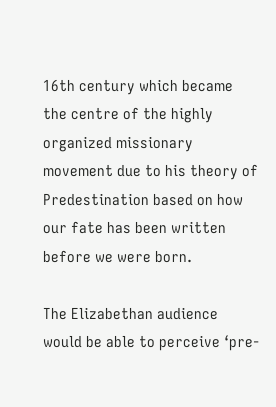16th century which became the centre of the highly organized missionary movement due to his theory of Predestination based on how our fate has been written before we were born.

The Elizabethan audience would be able to perceive ‘pre-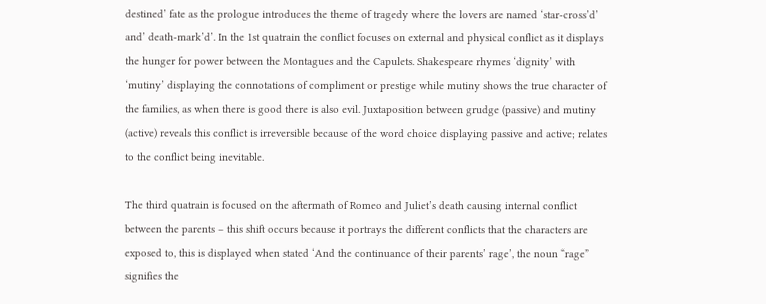destined’ fate as the prologue introduces the theme of tragedy where the lovers are named ‘star-cross’d’ and’ death-mark’d’. In the 1st quatrain the conflict focuses on external and physical conflict as it displays the hunger for power between the Montagues and the Capulets. Shakespeare rhymes ‘dignity’ with ‘mutiny’ displaying the connotations of compliment or prestige while mutiny shows the true character of the families, as when there is good there is also evil. Juxtaposition between grudge (passive) and mutiny (active) reveals this conflict is irreversible because of the word choice displaying passive and active; relates to the conflict being inevitable.

The third quatrain is focused on the aftermath of Romeo and Juliet’s death causing internal conflict between the parents – this shift occurs because it portrays the different conflicts that the characters are exposed to, this is displayed when stated ‘And the continuance of their parents’ rage’, the noun “rage” signifies the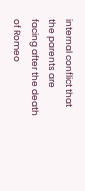internal conflict that the parents are facing after the death of Romeo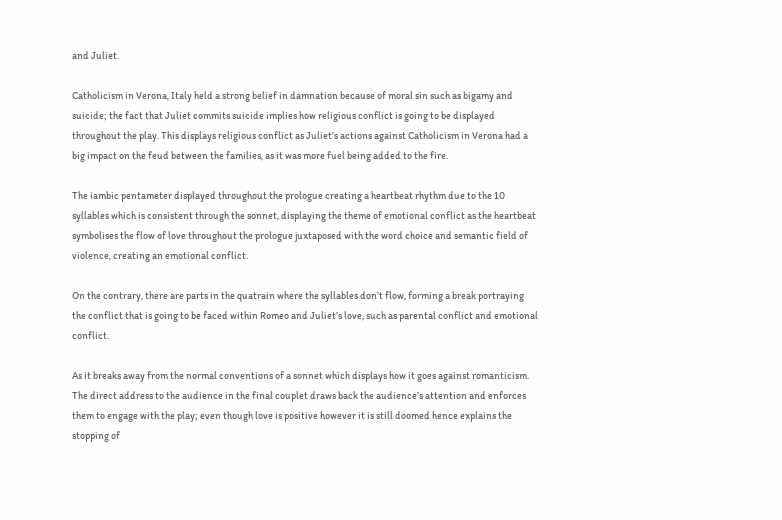and Juliet.

Catholicism in Verona, Italy held a strong belief in damnation because of moral sin such as bigamy and suicide; the fact that Juliet commits suicide implies how religious conflict is going to be displayed throughout the play. This displays religious conflict as Juliet’s actions against Catholicism in Verona had a big impact on the feud between the families, as it was more fuel being added to the fire.

The iambic pentameter displayed throughout the prologue creating a heartbeat rhythm due to the 10 syllables which is consistent through the sonnet, displaying the theme of emotional conflict as the heartbeat symbolises the flow of love throughout the prologue juxtaposed with the word choice and semantic field of violence, creating an emotional conflict.

On the contrary, there are parts in the quatrain where the syllables don’t flow, forming a break portraying the conflict that is going to be faced within Romeo and Juliet’s love, such as parental conflict and emotional conflict.

As it breaks away from the normal conventions of a sonnet which displays how it goes against romanticism. The direct address to the audience in the final couplet draws back the audience’s attention and enforces them to engage with the play; even though love is positive however it is still doomed hence explains the stopping of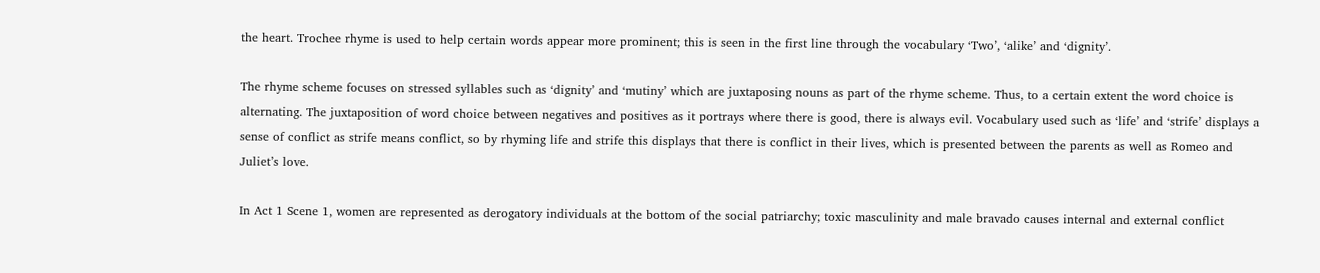the heart. Trochee rhyme is used to help certain words appear more prominent; this is seen in the first line through the vocabulary ‘Two’, ‘alike’ and ‘dignity’.

The rhyme scheme focuses on stressed syllables such as ‘dignity’ and ‘mutiny’ which are juxtaposing nouns as part of the rhyme scheme. Thus, to a certain extent the word choice is alternating. The juxtaposition of word choice between negatives and positives as it portrays where there is good, there is always evil. Vocabulary used such as ‘life’ and ‘strife’ displays a sense of conflict as strife means conflict, so by rhyming life and strife this displays that there is conflict in their lives, which is presented between the parents as well as Romeo and Juliet’s love.

In Act 1 Scene 1, women are represented as derogatory individuals at the bottom of the social patriarchy; toxic masculinity and male bravado causes internal and external conflict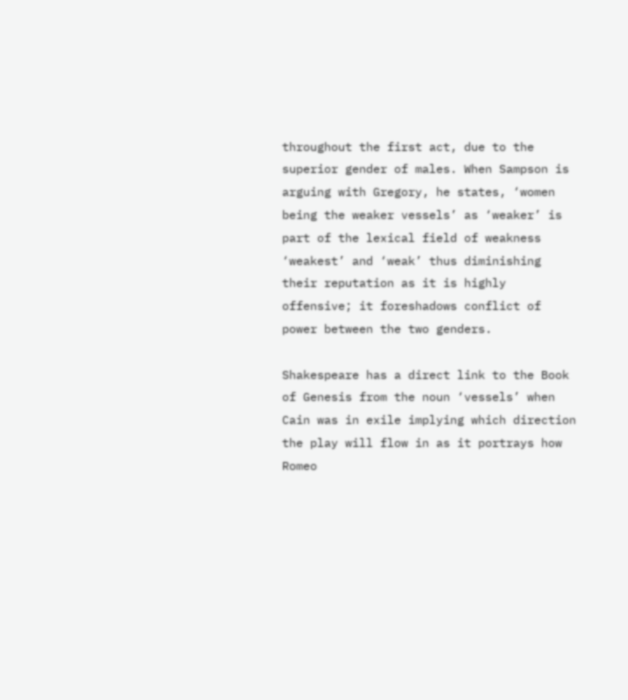throughout the first act, due to the superior gender of males. When Sampson is arguing with Gregory, he states, ‘women being the weaker vessels’ as ‘weaker’ is part of the lexical field of weakness ‘weakest’ and ‘weak’ thus diminishing their reputation as it is highly offensive; it foreshadows conflict of power between the two genders.

Shakespeare has a direct link to the Book of Genesis from the noun ‘vessels’ when Cain was in exile implying which direction the play will flow in as it portrays how Romeo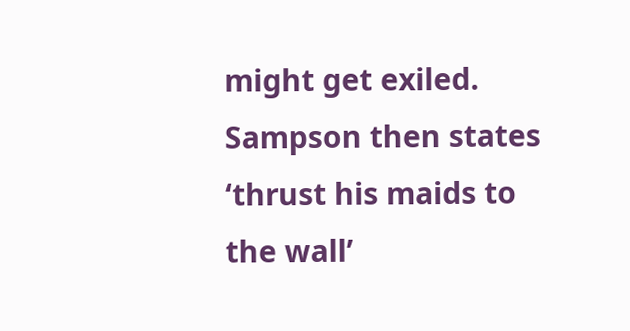might get exiled. Sampson then states ‘thrust his maids to the wall’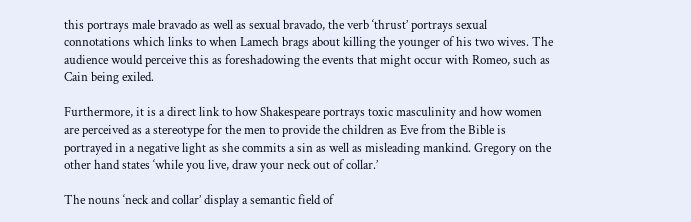this portrays male bravado as well as sexual bravado, the verb ‘thrust’ portrays sexual connotations which links to when Lamech brags about killing the younger of his two wives. The audience would perceive this as foreshadowing the events that might occur with Romeo, such as Cain being exiled.

Furthermore, it is a direct link to how Shakespeare portrays toxic masculinity and how women are perceived as a stereotype for the men to provide the children as Eve from the Bible is portrayed in a negative light as she commits a sin as well as misleading mankind. Gregory on the other hand states ‘while you live, draw your neck out of collar.’

The nouns ‘neck and collar’ display a semantic field of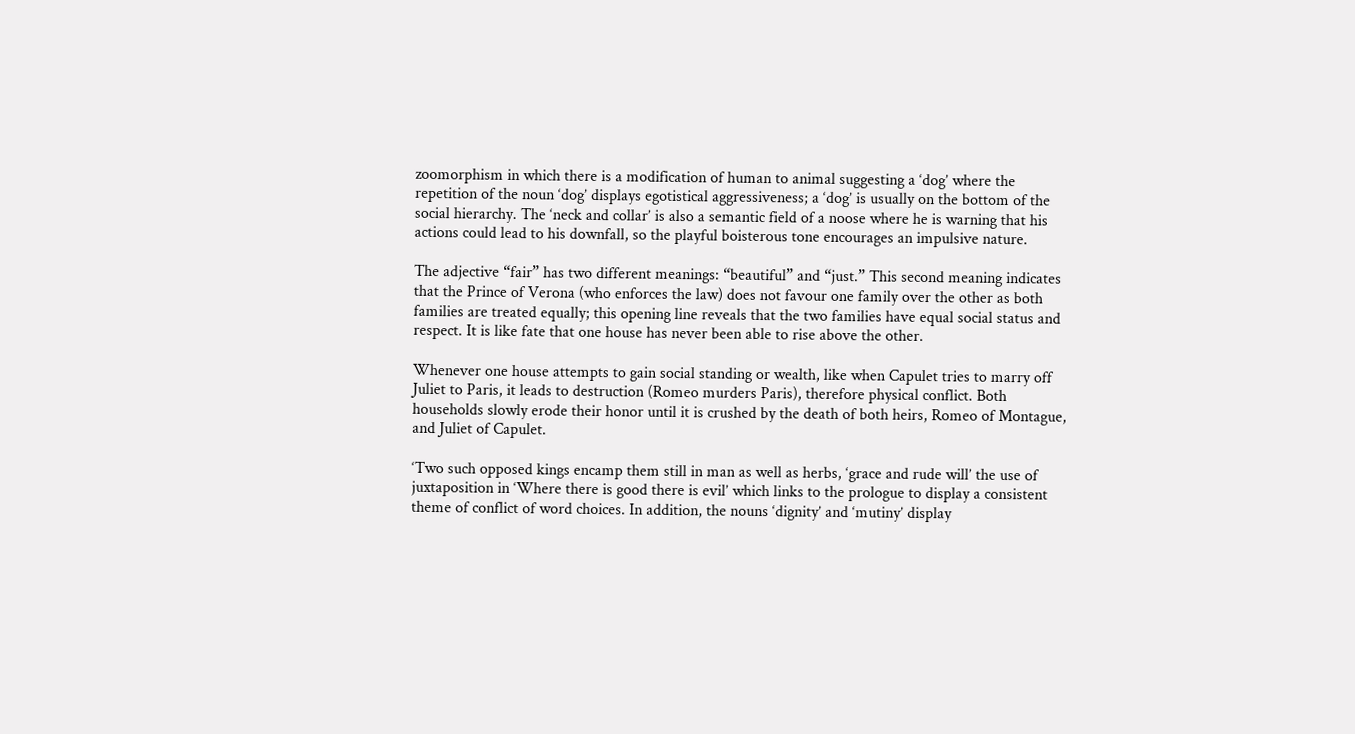zoomorphism in which there is a modification of human to animal suggesting a ‘dog’ where the repetition of the noun ‘dog’ displays egotistical aggressiveness; a ‘dog’ is usually on the bottom of the social hierarchy. The ‘neck and collar’ is also a semantic field of a noose where he is warning that his actions could lead to his downfall, so the playful boisterous tone encourages an impulsive nature.

The adjective “fair” has two different meanings: “beautiful” and “just.” This second meaning indicates that the Prince of Verona (who enforces the law) does not favour one family over the other as both families are treated equally; this opening line reveals that the two families have equal social status and respect. It is like fate that one house has never been able to rise above the other.

Whenever one house attempts to gain social standing or wealth, like when Capulet tries to marry off Juliet to Paris, it leads to destruction (Romeo murders Paris), therefore physical conflict. Both households slowly erode their honor until it is crushed by the death of both heirs, Romeo of Montague, and Juliet of Capulet.

‘Two such opposed kings encamp them still in man as well as herbs, ‘grace and rude will’ the use of juxtaposition in ‘Where there is good there is evil’ which links to the prologue to display a consistent theme of conflict of word choices. In addition, the nouns ‘dignity’ and ‘mutiny’ display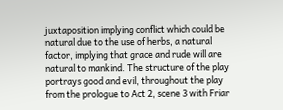juxtaposition implying conflict which could be natural due to the use of herbs, a natural factor, implying that grace and rude will are natural to mankind. The structure of the play portrays good and evil, throughout the play from the prologue to Act 2, scene 3 with Friar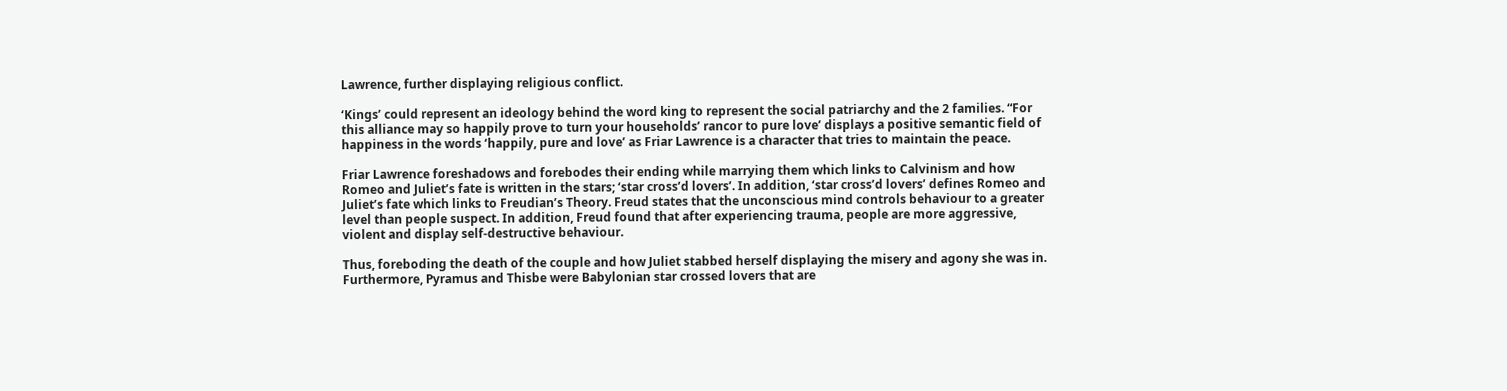Lawrence, further displaying religious conflict.

‘Kings’ could represent an ideology behind the word king to represent the social patriarchy and the 2 families. “For this alliance may so happily prove to turn your households’ rancor to pure love’ displays a positive semantic field of happiness in the words ‘happily, pure and love’ as Friar Lawrence is a character that tries to maintain the peace.

Friar Lawrence foreshadows and forebodes their ending while marrying them which links to Calvinism and how Romeo and Juliet’s fate is written in the stars; ‘star cross’d lovers’. In addition, ‘star cross’d lovers’ defines Romeo and Juliet’s fate which links to Freudian’s Theory. Freud states that the unconscious mind controls behaviour to a greater level than people suspect. In addition, Freud found that after experiencing trauma, people are more aggressive, violent and display self-destructive behaviour.

Thus, foreboding the death of the couple and how Juliet stabbed herself displaying the misery and agony she was in. Furthermore, Pyramus and Thisbe were Babylonian star crossed lovers that are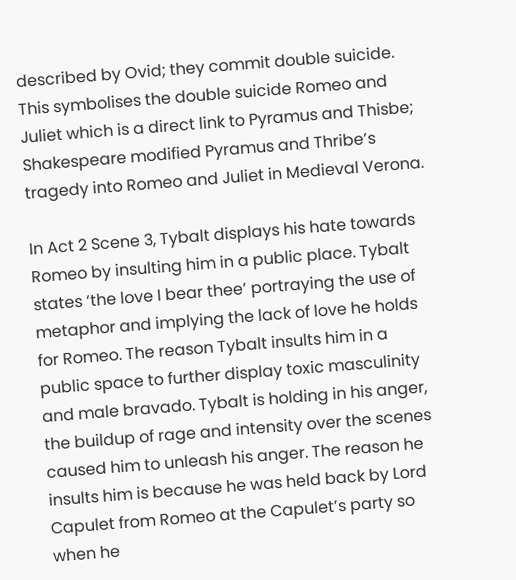described by Ovid; they commit double suicide. This symbolises the double suicide Romeo and Juliet which is a direct link to Pyramus and Thisbe; Shakespeare modified Pyramus and Thribe’s tragedy into Romeo and Juliet in Medieval Verona.

In Act 2 Scene 3, Tybalt displays his hate towards Romeo by insulting him in a public place. Tybalt states ‘the love I bear thee’ portraying the use of metaphor and implying the lack of love he holds for Romeo. The reason Tybalt insults him in a public space to further display toxic masculinity and male bravado. Tybalt is holding in his anger, the buildup of rage and intensity over the scenes caused him to unleash his anger. The reason he insults him is because he was held back by Lord Capulet from Romeo at the Capulet’s party so when he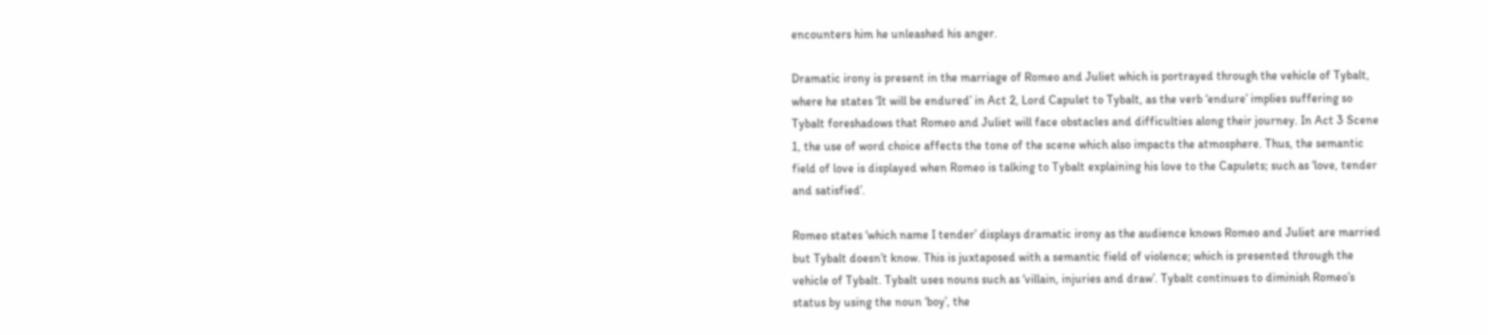encounters him he unleashed his anger.

Dramatic irony is present in the marriage of Romeo and Juliet which is portrayed through the vehicle of Tybalt, where he states ‘It will be endured’ in Act 2, Lord Capulet to Tybalt, as the verb ‘endure’ implies suffering so Tybalt foreshadows that Romeo and Juliet will face obstacles and difficulties along their journey. In Act 3 Scene 1, the use of word choice affects the tone of the scene which also impacts the atmosphere. Thus, the semantic field of love is displayed when Romeo is talking to Tybalt explaining his love to the Capulets; such as ‘love, tender and satisfied’.

Romeo states ‘which name I tender’ displays dramatic irony as the audience knows Romeo and Juliet are married but Tybalt doesn’t know. This is juxtaposed with a semantic field of violence; which is presented through the vehicle of Tybalt. Tybalt uses nouns such as ‘villain, injuries and draw’. Tybalt continues to diminish Romeo’s status by using the noun ‘boy’, the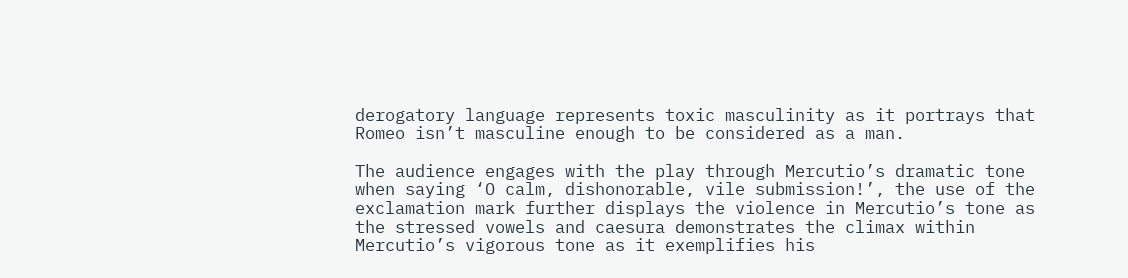derogatory language represents toxic masculinity as it portrays that Romeo isn’t masculine enough to be considered as a man.

The audience engages with the play through Mercutio’s dramatic tone when saying ‘O calm, dishonorable, vile submission!’, the use of the exclamation mark further displays the violence in Mercutio’s tone as the stressed vowels and caesura demonstrates the climax within Mercutio’s vigorous tone as it exemplifies his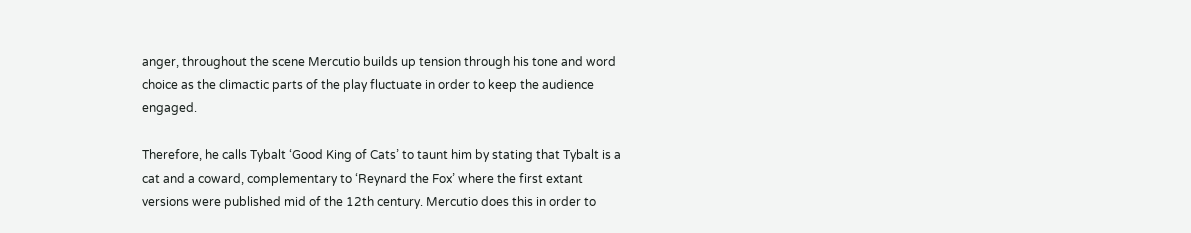anger, throughout the scene Mercutio builds up tension through his tone and word choice as the climactic parts of the play fluctuate in order to keep the audience engaged.

Therefore, he calls Tybalt ‘Good King of Cats’ to taunt him by stating that Tybalt is a cat and a coward, complementary to ‘Reynard the Fox’ where the first extant versions were published mid of the 12th century. Mercutio does this in order to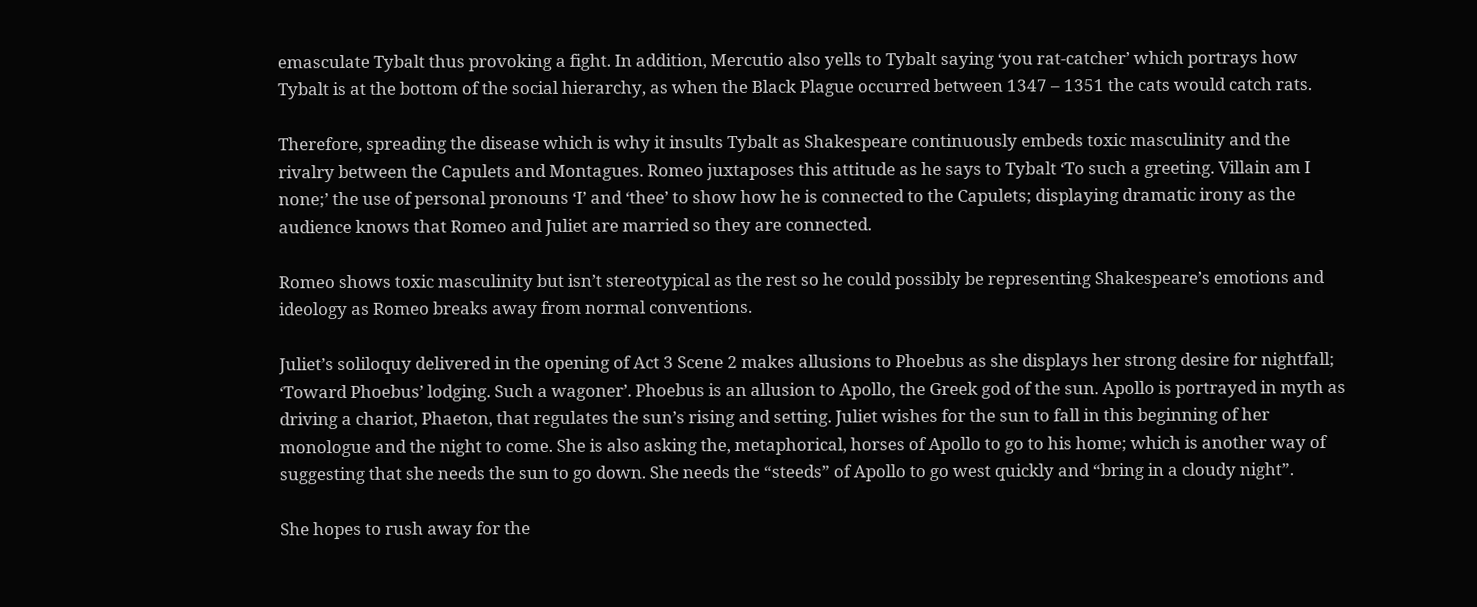emasculate Tybalt thus provoking a fight. In addition, Mercutio also yells to Tybalt saying ‘you rat-catcher’ which portrays how Tybalt is at the bottom of the social hierarchy, as when the Black Plague occurred between 1347 – 1351 the cats would catch rats.

Therefore, spreading the disease which is why it insults Tybalt as Shakespeare continuously embeds toxic masculinity and the rivalry between the Capulets and Montagues. Romeo juxtaposes this attitude as he says to Tybalt ‘To such a greeting. Villain am I none;’ the use of personal pronouns ‘I’ and ‘thee’ to show how he is connected to the Capulets; displaying dramatic irony as the audience knows that Romeo and Juliet are married so they are connected.

Romeo shows toxic masculinity but isn’t stereotypical as the rest so he could possibly be representing Shakespeare’s emotions and ideology as Romeo breaks away from normal conventions.

Juliet’s soliloquy delivered in the opening of Act 3 Scene 2 makes allusions to Phoebus as she displays her strong desire for nightfall; ‘Toward Phoebus’ lodging. Such a wagoner’. Phoebus is an allusion to Apollo, the Greek god of the sun. Apollo is portrayed in myth as driving a chariot, Phaeton, that regulates the sun’s rising and setting. Juliet wishes for the sun to fall in this beginning of her monologue and the night to come. She is also asking the, metaphorical, horses of Apollo to go to his home; which is another way of suggesting that she needs the sun to go down. She needs the “steeds” of Apollo to go west quickly and “bring in a cloudy night”.

She hopes to rush away for the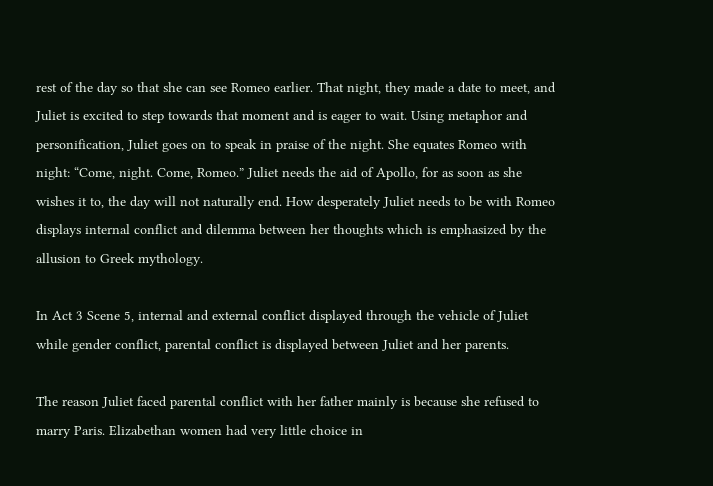rest of the day so that she can see Romeo earlier. That night, they made a date to meet, and Juliet is excited to step towards that moment and is eager to wait. Using metaphor and personification, Juliet goes on to speak in praise of the night. She equates Romeo with night: “Come, night. Come, Romeo.” Juliet needs the aid of Apollo, for as soon as she wishes it to, the day will not naturally end. How desperately Juliet needs to be with Romeo displays internal conflict and dilemma between her thoughts which is emphasized by the allusion to Greek mythology.

In Act 3 Scene 5, internal and external conflict displayed through the vehicle of Juliet while gender conflict, parental conflict is displayed between Juliet and her parents.

The reason Juliet faced parental conflict with her father mainly is because she refused to marry Paris. Elizabethan women had very little choice in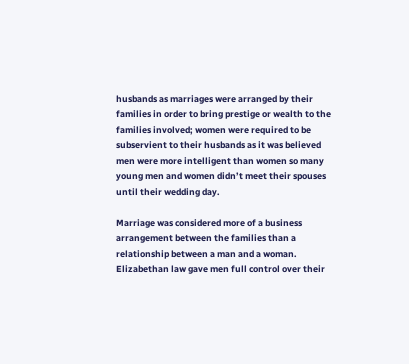husbands as marriages were arranged by their families in order to bring prestige or wealth to the families involved; women were required to be subservient to their husbands as it was believed men were more intelligent than women so many young men and women didn’t meet their spouses until their wedding day.

Marriage was considered more of a business arrangement between the families than a relationship between a man and a woman. Elizabethan law gave men full control over their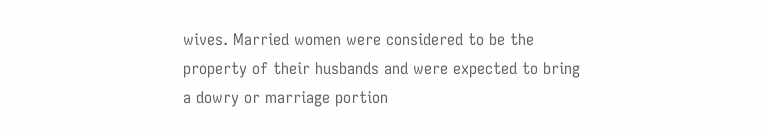wives. Married women were considered to be the property of their husbands and were expected to bring a dowry or marriage portion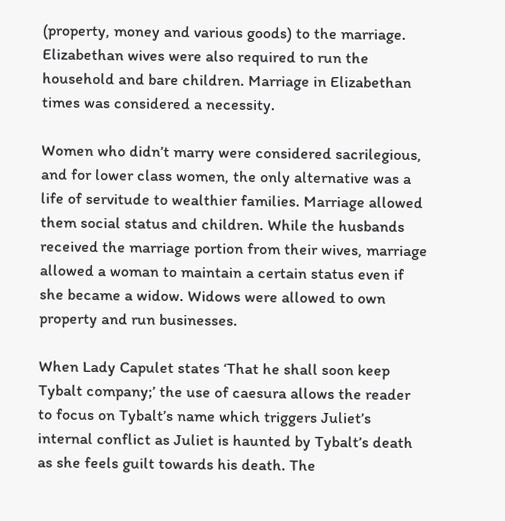(property, money and various goods) to the marriage. Elizabethan wives were also required to run the household and bare children. Marriage in Elizabethan times was considered a necessity.

Women who didn’t marry were considered sacrilegious, and for lower class women, the only alternative was a life of servitude to wealthier families. Marriage allowed them social status and children. While the husbands received the marriage portion from their wives, marriage allowed a woman to maintain a certain status even if she became a widow. Widows were allowed to own property and run businesses.

When Lady Capulet states ‘That he shall soon keep Tybalt company;’ the use of caesura allows the reader to focus on Tybalt’s name which triggers Juliet’s internal conflict as Juliet is haunted by Tybalt’s death as she feels guilt towards his death. The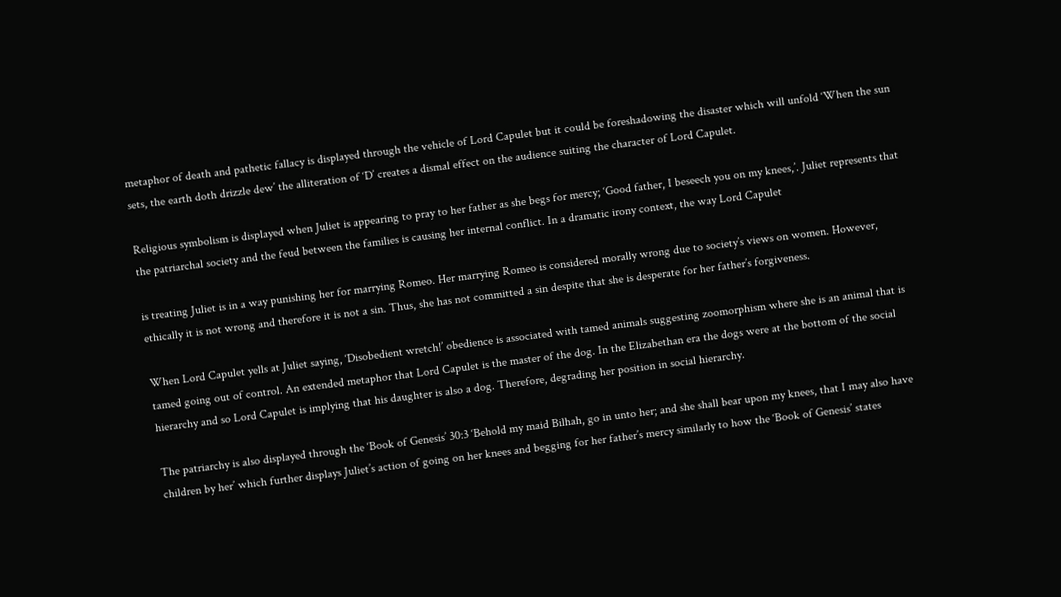metaphor of death and pathetic fallacy is displayed through the vehicle of Lord Capulet but it could be foreshadowing the disaster which will unfold ‘When the sun sets, the earth doth drizzle dew’ the alliteration of ‘D’ creates a dismal effect on the audience suiting the character of Lord Capulet.

Religious symbolism is displayed when Juliet is appearing to pray to her father as she begs for mercy; ‘Good father, I beseech you on my knees,’. Juliet represents that the patriarchal society and the feud between the families is causing her internal conflict. In a dramatic irony context, the way Lord Capulet

is treating Juliet is in a way punishing her for marrying Romeo. Her marrying Romeo is considered morally wrong due to society’s views on women. However, ethically it is not wrong and therefore it is not a sin. Thus, she has not committed a sin despite that she is desperate for her father’s forgiveness.

When Lord Capulet yells at Juliet saying, ‘Disobedient wretch!’ obedience is associated with tamed animals suggesting zoomorphism where she is an animal that is tamed going out of control. An extended metaphor that Lord Capulet is the master of the dog. In the Elizabethan era the dogs were at the bottom of the social hierarchy and so Lord Capulet is implying that his daughter is also a dog. Therefore, degrading her position in social hierarchy.

The patriarchy is also displayed through the ‘Book of Genesis’ 30:3 ‘Behold my maid Bilhah, go in unto her; and she shall bear upon my knees, that I may also have children by her’ which further displays Juliet’s action of going on her knees and begging for her father’s mercy similarly to how the ‘Book of Genesis’ states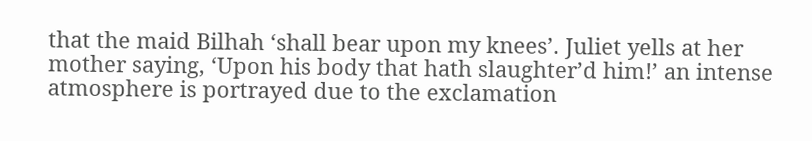that the maid Bilhah ‘shall bear upon my knees’. Juliet yells at her mother saying, ‘Upon his body that hath slaughter’d him!’ an intense atmosphere is portrayed due to the exclamation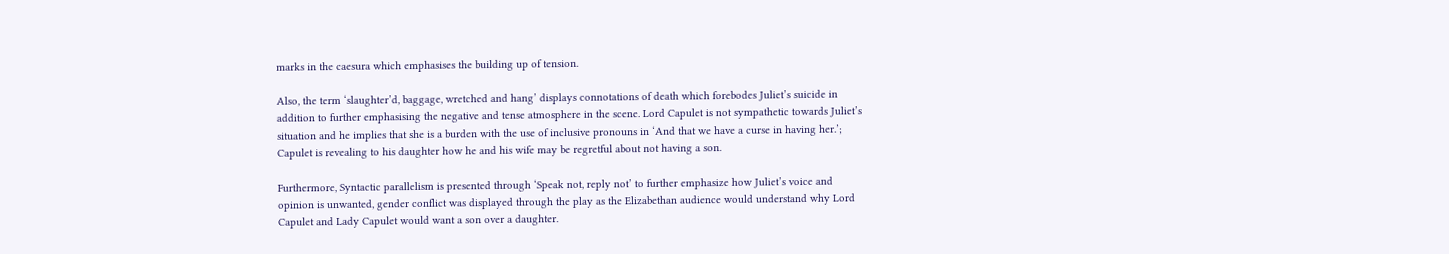marks in the caesura which emphasises the building up of tension.

Also, the term ‘slaughter’d, baggage, wretched and hang’ displays connotations of death which forebodes Juliet’s suicide in addition to further emphasising the negative and tense atmosphere in the scene. Lord Capulet is not sympathetic towards Juliet’s situation and he implies that she is a burden with the use of inclusive pronouns in ‘And that we have a curse in having her.’; Capulet is revealing to his daughter how he and his wife may be regretful about not having a son.

Furthermore, Syntactic parallelism is presented through ‘Speak not, reply not’ to further emphasize how Juliet’s voice and opinion is unwanted, gender conflict was displayed through the play as the Elizabethan audience would understand why Lord Capulet and Lady Capulet would want a son over a daughter.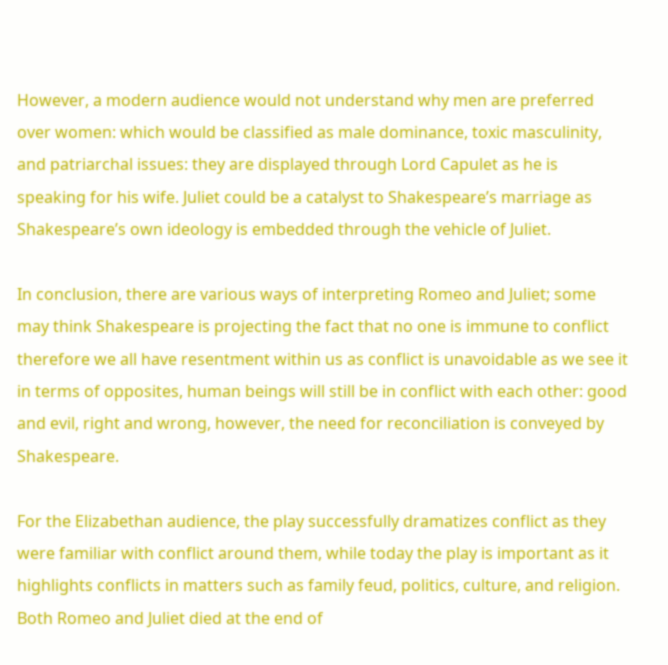However, a modern audience would not understand why men are preferred over women: which would be classified as male dominance, toxic masculinity, and patriarchal issues: they are displayed through Lord Capulet as he is speaking for his wife. Juliet could be a catalyst to Shakespeare’s marriage as Shakespeare’s own ideology is embedded through the vehicle of Juliet.

In conclusion, there are various ways of interpreting Romeo and Juliet; some may think Shakespeare is projecting the fact that no one is immune to conflict therefore we all have resentment within us as conflict is unavoidable as we see it in terms of opposites, human beings will still be in conflict with each other: good and evil, right and wrong, however, the need for reconciliation is conveyed by Shakespeare.

For the Elizabethan audience, the play successfully dramatizes conflict as they were familiar with conflict around them, while today the play is important as it highlights conflicts in matters such as family feud, politics, culture, and religion. Both Romeo and Juliet died at the end of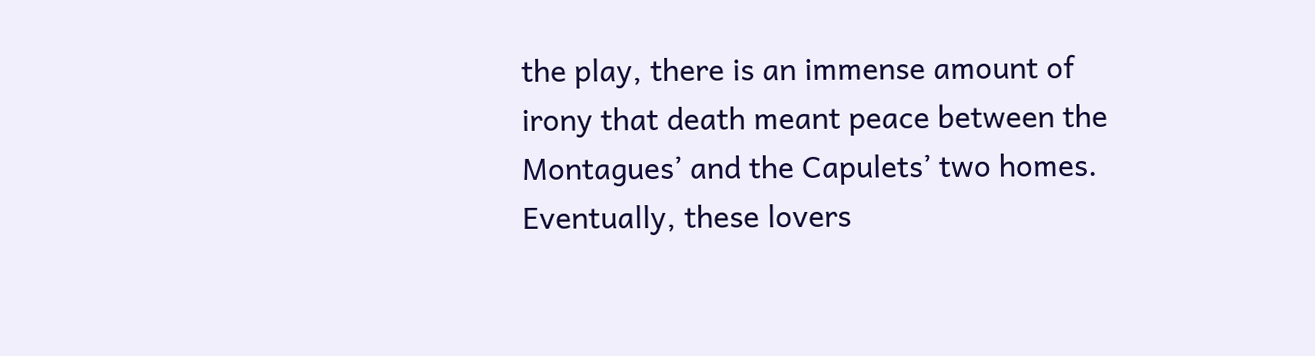the play, there is an immense amount of irony that death meant peace between the Montagues’ and the Capulets’ two homes. Eventually, these lovers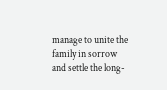manage to unite the family in sorrow and settle the long-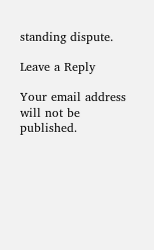standing dispute.

Leave a Reply

Your email address will not be published.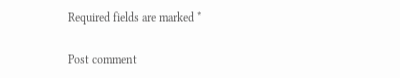Required fields are marked *

Post comment